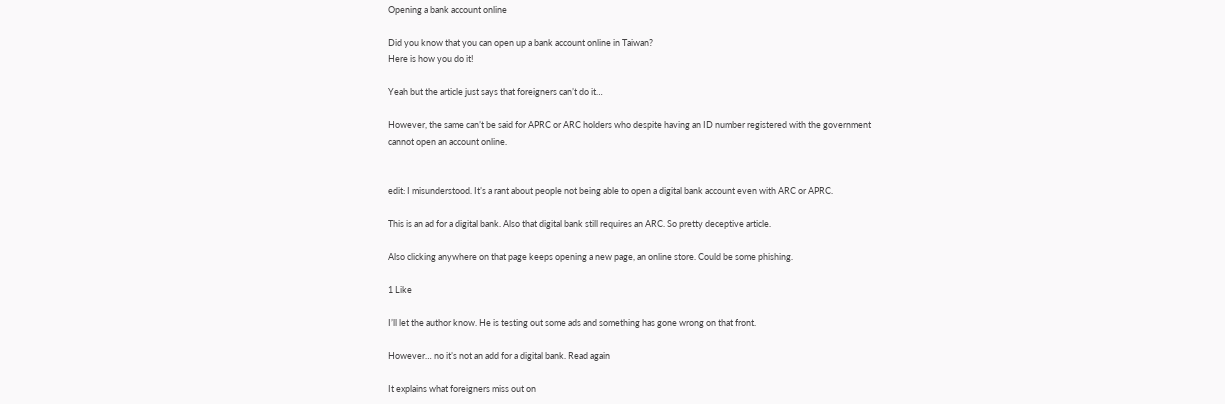Opening a bank account online

Did you know that you can open up a bank account online in Taiwan?
Here is how you do it!

Yeah but the article just says that foreigners can’t do it…

However, the same can’t be said for APRC or ARC holders who despite having an ID number registered with the government cannot open an account online.


edit: I misunderstood. It’s a rant about people not being able to open a digital bank account even with ARC or APRC.

This is an ad for a digital bank. Also that digital bank still requires an ARC. So pretty deceptive article.

Also clicking anywhere on that page keeps opening a new page, an online store. Could be some phishing.

1 Like

I’ll let the author know. He is testing out some ads and something has gone wrong on that front.

However… no it’s not an add for a digital bank. Read again

It explains what foreigners miss out on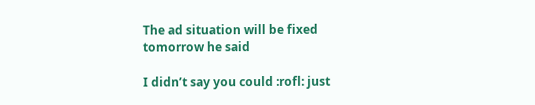The ad situation will be fixed tomorrow he said

I didn’t say you could :rofl: just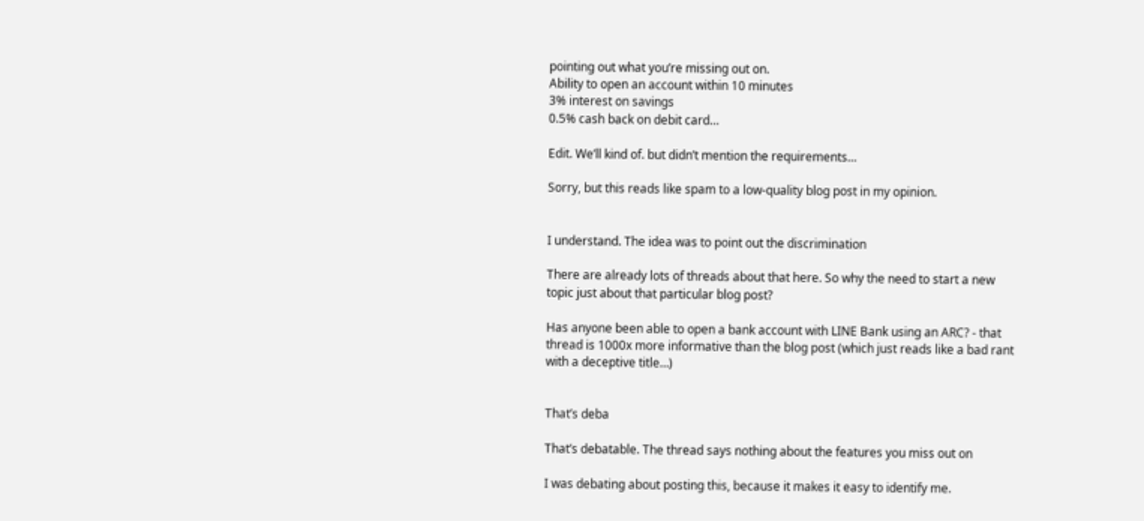pointing out what you’re missing out on.
Ability to open an account within 10 minutes
3% interest on savings
0.5% cash back on debit card…

Edit. We’ll kind of. but didn’t mention the requirements…

Sorry, but this reads like spam to a low-quality blog post in my opinion.


I understand. The idea was to point out the discrimination

There are already lots of threads about that here. So why the need to start a new topic just about that particular blog post?

Has anyone been able to open a bank account with LINE Bank using an ARC? - that thread is 1000x more informative than the blog post (which just reads like a bad rant with a deceptive title…)


That’s deba

That’s debatable. The thread says nothing about the features you miss out on

I was debating about posting this, because it makes it easy to identify me.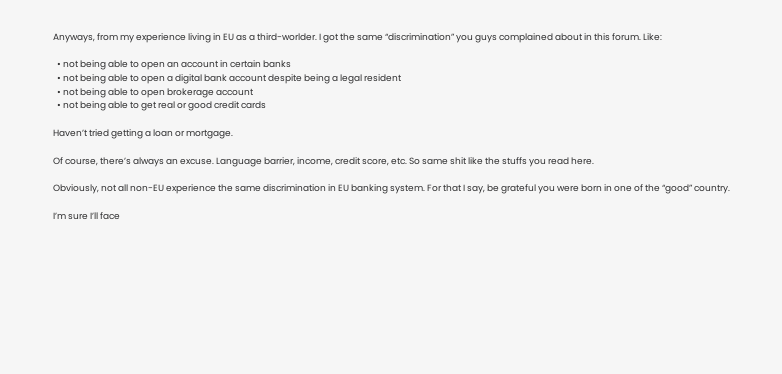Anyways, from my experience living in EU as a third-worlder. I got the same “discrimination” you guys complained about in this forum. Like:

  • not being able to open an account in certain banks
  • not being able to open a digital bank account despite being a legal resident
  • not being able to open brokerage account
  • not being able to get real or good credit cards

Haven’t tried getting a loan or mortgage.

Of course, there’s always an excuse. Language barrier, income, credit score, etc. So same shit like the stuffs you read here.

Obviously, not all non-EU experience the same discrimination in EU banking system. For that I say, be grateful you were born in one of the “good” country.

I’m sure I’ll face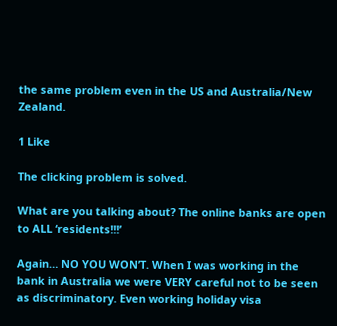the same problem even in the US and Australia/New Zealand.

1 Like

The clicking problem is solved.

What are you talking about? The online banks are open to ALL ‘residents!!!’

Again… NO YOU WON’T. When I was working in the bank in Australia we were VERY careful not to be seen as discriminatory. Even working holiday visa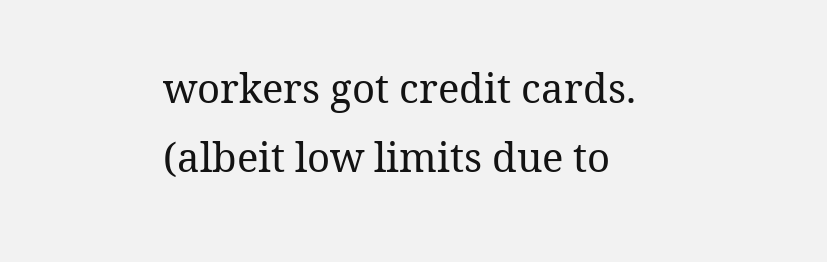workers got credit cards. (albeit low limits due to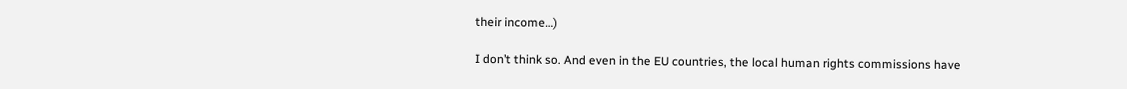their income…)

I don’t think so. And even in the EU countries, the local human rights commissions have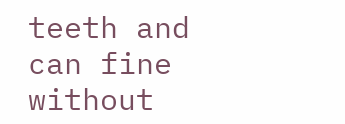teeth and can fine without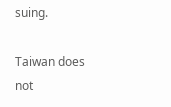suing.

Taiwan does not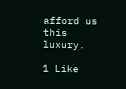afford us this luxury.

1 Like